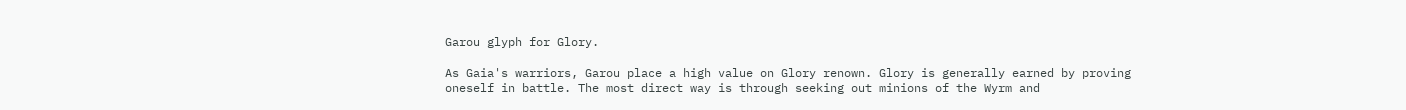Garou glyph for Glory.

As Gaia's warriors, Garou place a high value on Glory renown. Glory is generally earned by proving oneself in battle. The most direct way is through seeking out minions of the Wyrm and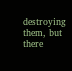destroying them, but there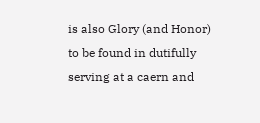is also Glory (and Honor) to be found in dutifully serving at a caern and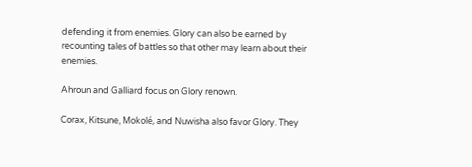defending it from enemies. Glory can also be earned by recounting tales of battles so that other may learn about their enemies.

Ahroun and Galliard focus on Glory renown.

Corax, Kitsune, Mokolé, and Nuwisha also favor Glory. They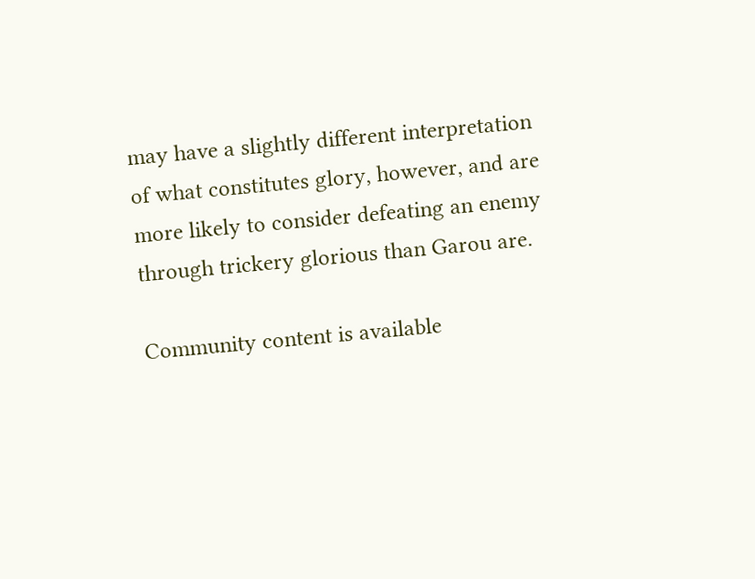may have a slightly different interpretation of what constitutes glory, however, and are more likely to consider defeating an enemy through trickery glorious than Garou are.

Community content is available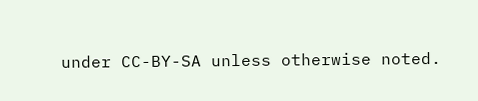under CC-BY-SA unless otherwise noted.